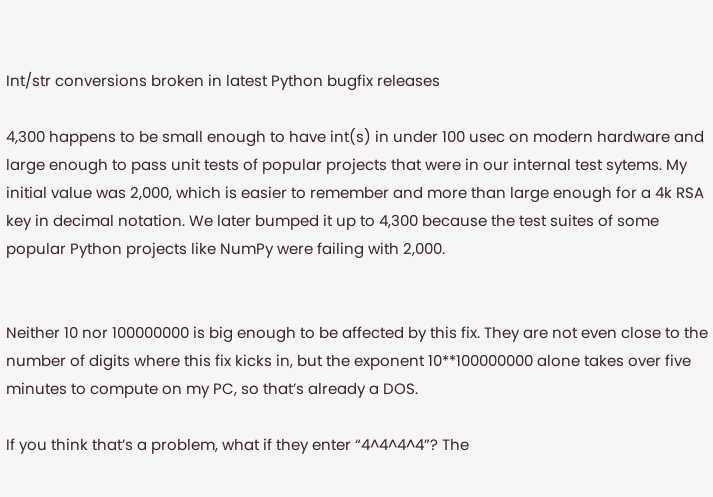Int/str conversions broken in latest Python bugfix releases

4,300 happens to be small enough to have int(s) in under 100 usec on modern hardware and large enough to pass unit tests of popular projects that were in our internal test sytems. My initial value was 2,000, which is easier to remember and more than large enough for a 4k RSA key in decimal notation. We later bumped it up to 4,300 because the test suites of some popular Python projects like NumPy were failing with 2,000.


Neither 10 nor 100000000 is big enough to be affected by this fix. They are not even close to the number of digits where this fix kicks in, but the exponent 10**100000000 alone takes over five minutes to compute on my PC, so that’s already a DOS.

If you think that’s a problem, what if they enter “4^4^4^4”? The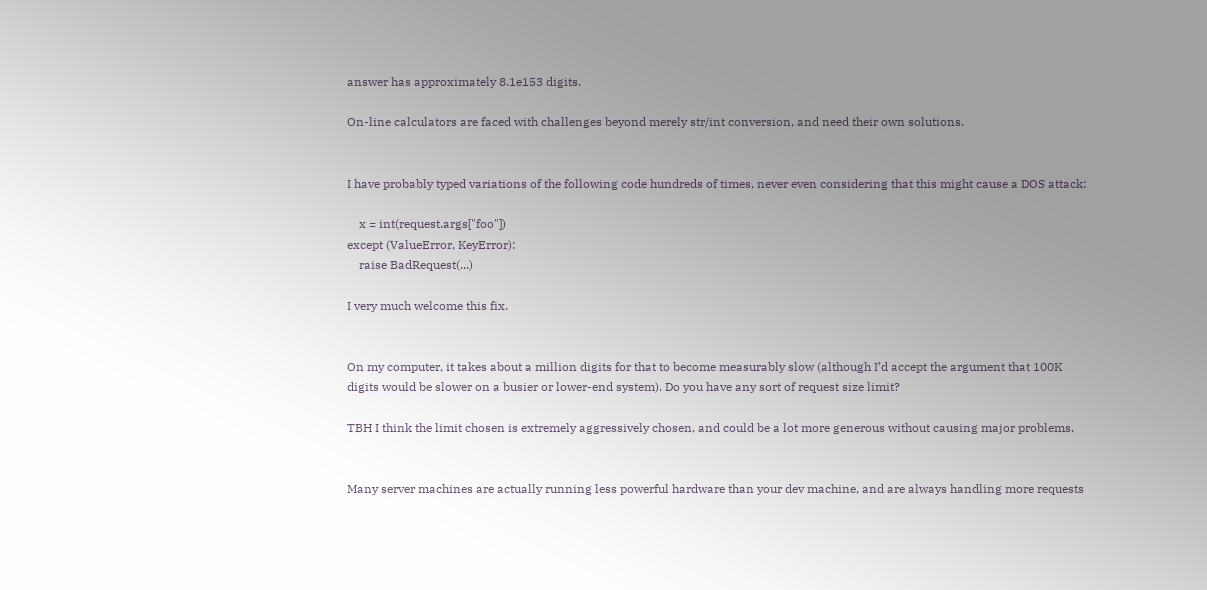answer has approximately 8.1e153 digits.

On-line calculators are faced with challenges beyond merely str/int conversion, and need their own solutions.


I have probably typed variations of the following code hundreds of times, never even considering that this might cause a DOS attack:

    x = int(request.args["foo"])
except (ValueError, KeyError):
    raise BadRequest(...)

I very much welcome this fix.


On my computer, it takes about a million digits for that to become measurably slow (although I’d accept the argument that 100K digits would be slower on a busier or lower-end system). Do you have any sort of request size limit?

TBH I think the limit chosen is extremely aggressively chosen, and could be a lot more generous without causing major problems.


Many server machines are actually running less powerful hardware than your dev machine, and are always handling more requests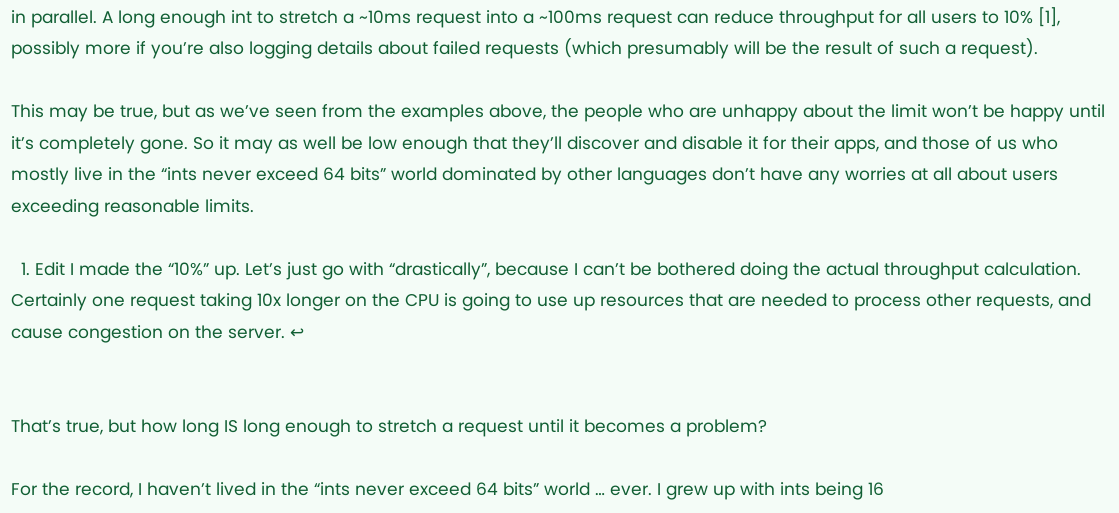in parallel. A long enough int to stretch a ~10ms request into a ~100ms request can reduce throughput for all users to 10% [1], possibly more if you’re also logging details about failed requests (which presumably will be the result of such a request).

This may be true, but as we’ve seen from the examples above, the people who are unhappy about the limit won’t be happy until it’s completely gone. So it may as well be low enough that they’ll discover and disable it for their apps, and those of us who mostly live in the “ints never exceed 64 bits” world dominated by other languages don’t have any worries at all about users exceeding reasonable limits.

  1. Edit I made the “10%” up. Let’s just go with “drastically”, because I can’t be bothered doing the actual throughput calculation. Certainly one request taking 10x longer on the CPU is going to use up resources that are needed to process other requests, and cause congestion on the server. ↩


That’s true, but how long IS long enough to stretch a request until it becomes a problem?

For the record, I haven’t lived in the “ints never exceed 64 bits” world … ever. I grew up with ints being 16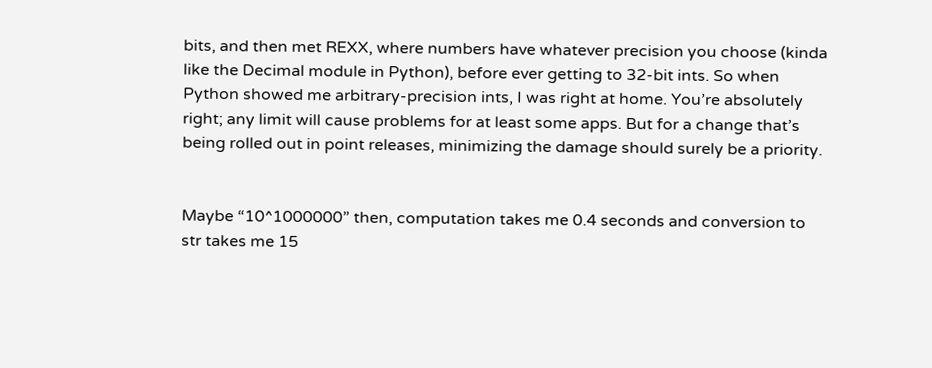bits, and then met REXX, where numbers have whatever precision you choose (kinda like the Decimal module in Python), before ever getting to 32-bit ints. So when Python showed me arbitrary-precision ints, I was right at home. You’re absolutely right; any limit will cause problems for at least some apps. But for a change that’s being rolled out in point releases, minimizing the damage should surely be a priority.


Maybe “10^1000000” then, computation takes me 0.4 seconds and conversion to str takes me 15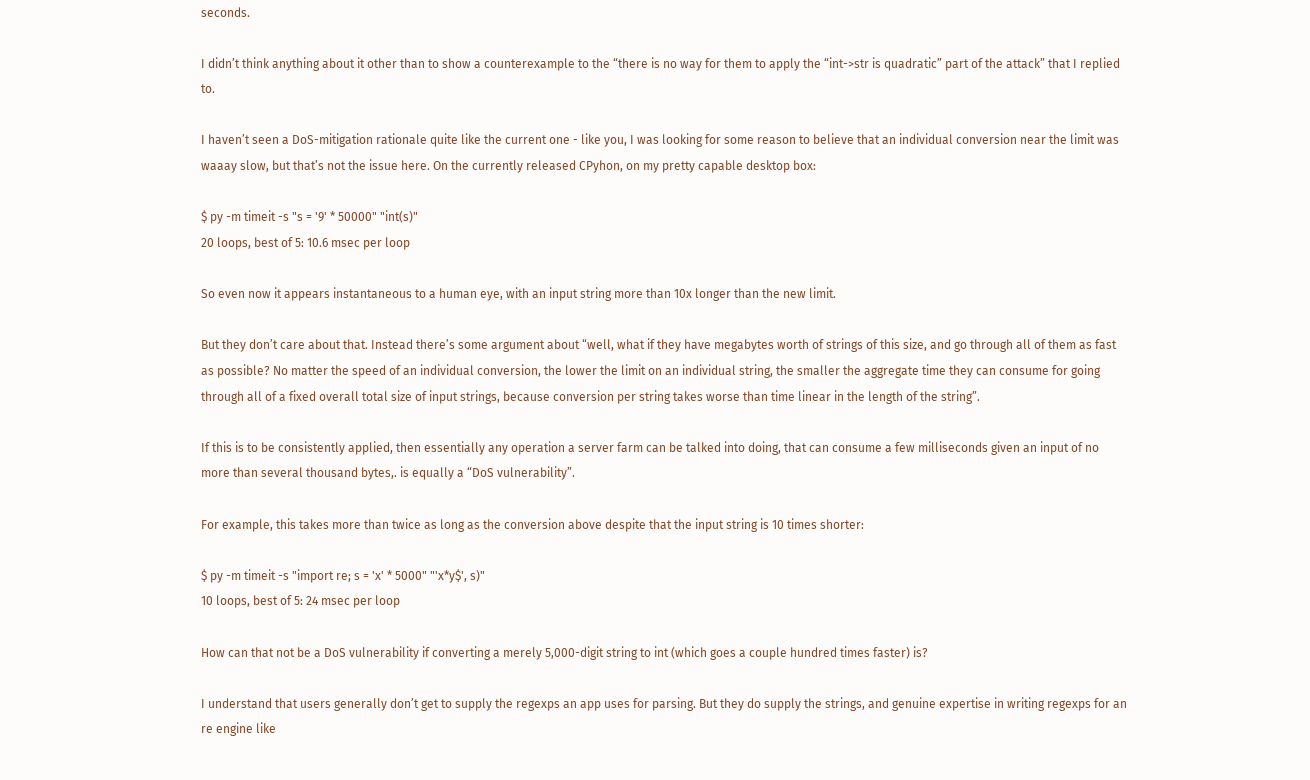seconds.

I didn’t think anything about it other than to show a counterexample to the “there is no way for them to apply the “int->str is quadratic” part of the attack” that I replied to.

I haven’t seen a DoS-mitigation rationale quite like the current one - like you, I was looking for some reason to believe that an individual conversion near the limit was waaay slow, but that’s not the issue here. On the currently released CPyhon, on my pretty capable desktop box:

$ py -m timeit -s "s = '9' * 50000" "int(s)"
20 loops, best of 5: 10.6 msec per loop

So even now it appears instantaneous to a human eye, with an input string more than 10x longer than the new limit.

But they don’t care about that. Instead there’s some argument about “well, what if they have megabytes worth of strings of this size, and go through all of them as fast as possible? No matter the speed of an individual conversion, the lower the limit on an individual string, the smaller the aggregate time they can consume for going through all of a fixed overall total size of input strings, because conversion per string takes worse than time linear in the length of the string”.

If this is to be consistently applied, then essentially any operation a server farm can be talked into doing, that can consume a few milliseconds given an input of no more than several thousand bytes,. is equally a “DoS vulnerability”.

For example, this takes more than twice as long as the conversion above despite that the input string is 10 times shorter:

$ py -m timeit -s "import re; s = 'x' * 5000" "'x*y$', s)"
10 loops, best of 5: 24 msec per loop

How can that not be a DoS vulnerability if converting a merely 5,000-digit string to int (which goes a couple hundred times faster) is?

I understand that users generally don’t get to supply the regexps an app uses for parsing. But they do supply the strings, and genuine expertise in writing regexps for an re engine like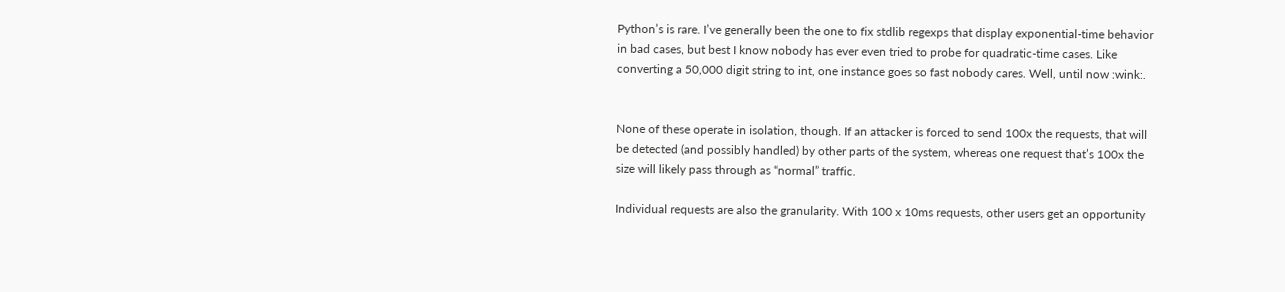Python’s is rare. I’ve generally been the one to fix stdlib regexps that display exponential-time behavior in bad cases, but best I know nobody has ever even tried to probe for quadratic-time cases. Like converting a 50,000 digit string to int, one instance goes so fast nobody cares. Well, until now :wink:.


None of these operate in isolation, though. If an attacker is forced to send 100x the requests, that will be detected (and possibly handled) by other parts of the system, whereas one request that’s 100x the size will likely pass through as “normal” traffic.

Individual requests are also the granularity. With 100 x 10ms requests, other users get an opportunity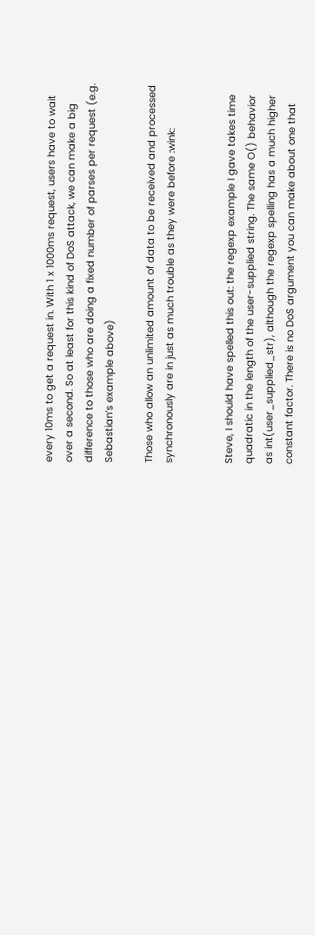every 10ms to get a request in. With 1 x 1000ms request, users have to wait over a second. So at least for this kind of DoS attack, we can make a big difference to those who are doing a fixed number of parses per request (e.g. Sebastian’s example above)

Those who allow an unlimited amount of data to be received and processed synchronously are in just as much trouble as they were before :wink:


Steve, I should have spelled this out: the regexp example I gave takes time quadratic in the length of the user-supplied string. The same O() behavior as int(user_supplied_str), although the regexp spelling has a much higher constant factor. There is no DoS argument you can make about one that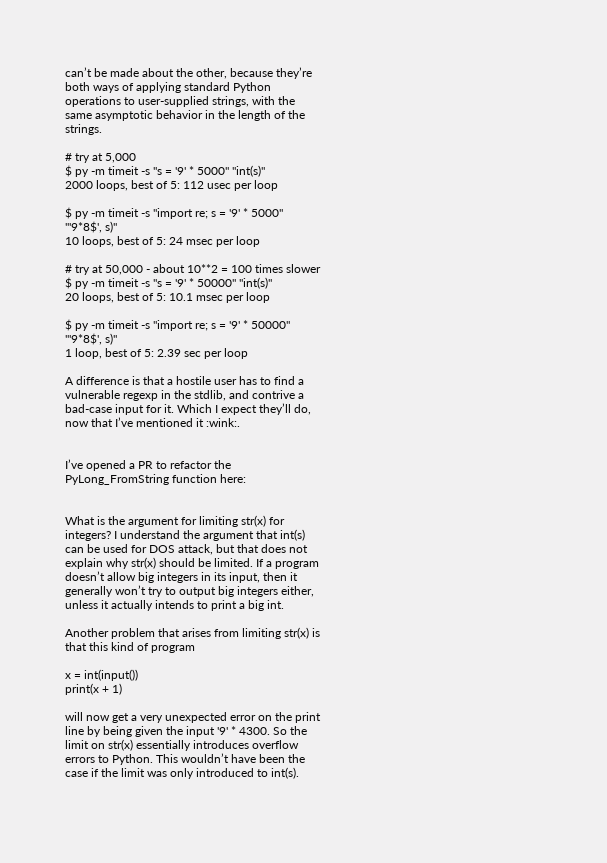can’t be made about the other, because they’re both ways of applying standard Python operations to user-supplied strings, with the same asymptotic behavior in the length of the strings.

# try at 5,000
$ py -m timeit -s "s = '9' * 5000" "int(s)"
2000 loops, best of 5: 112 usec per loop

$ py -m timeit -s "import re; s = '9' * 5000" "'9*8$', s)"
10 loops, best of 5: 24 msec per loop

# try at 50,000 - about 10**2 = 100 times slower
$ py -m timeit -s "s = '9' * 50000" "int(s)"
20 loops, best of 5: 10.1 msec per loop

$ py -m timeit -s "import re; s = '9' * 50000" "'9*8$', s)"
1 loop, best of 5: 2.39 sec per loop

A difference is that a hostile user has to find a vulnerable regexp in the stdlib, and contrive a bad-case input for it. Which I expect they’ll do, now that I’ve mentioned it :wink:.


I’ve opened a PR to refactor the PyLong_FromString function here:


What is the argument for limiting str(x) for integers? I understand the argument that int(s) can be used for DOS attack, but that does not explain why str(x) should be limited. If a program doesn’t allow big integers in its input, then it generally won’t try to output big integers either, unless it actually intends to print a big int.

Another problem that arises from limiting str(x) is that this kind of program

x = int(input())
print(x + 1)

will now get a very unexpected error on the print line by being given the input '9' * 4300. So the limit on str(x) essentially introduces overflow errors to Python. This wouldn’t have been the case if the limit was only introduced to int(s).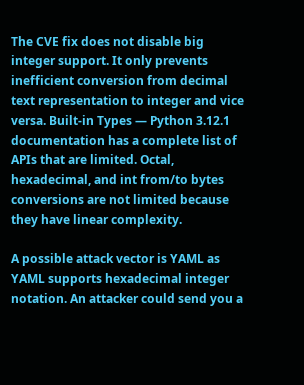The CVE fix does not disable big integer support. It only prevents inefficient conversion from decimal text representation to integer and vice versa. Built-in Types — Python 3.12.1 documentation has a complete list of APIs that are limited. Octal, hexadecimal, and int from/to bytes conversions are not limited because they have linear complexity.

A possible attack vector is YAML as YAML supports hexadecimal integer notation. An attacker could send you a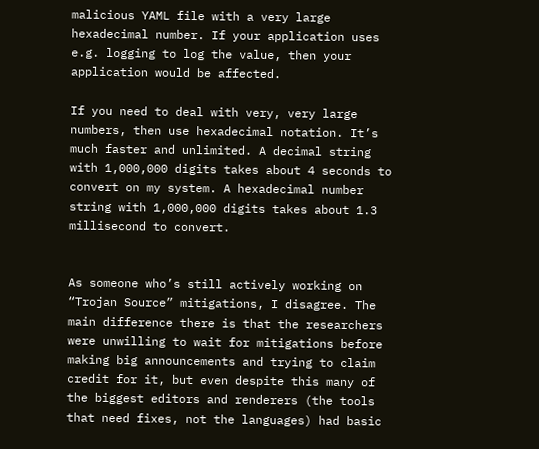malicious YAML file with a very large hexadecimal number. If your application uses e.g. logging to log the value, then your application would be affected.

If you need to deal with very, very large numbers, then use hexadecimal notation. It’s much faster and unlimited. A decimal string with 1,000,000 digits takes about 4 seconds to convert on my system. A hexadecimal number string with 1,000,000 digits takes about 1.3 millisecond to convert.


As someone who’s still actively working on “Trojan Source” mitigations, I disagree. The main difference there is that the researchers were unwilling to wait for mitigations before making big announcements and trying to claim credit for it, but even despite this many of the biggest editors and renderers (the tools that need fixes, not the languages) had basic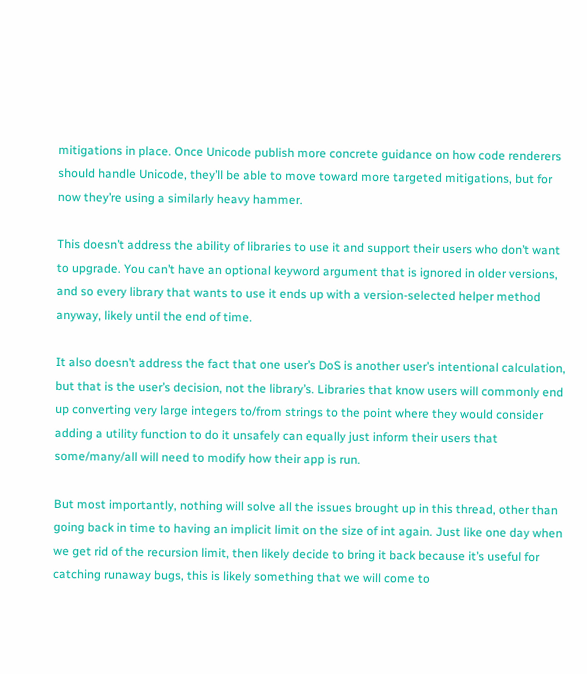mitigations in place. Once Unicode publish more concrete guidance on how code renderers should handle Unicode, they’ll be able to move toward more targeted mitigations, but for now they’re using a similarly heavy hammer.

This doesn’t address the ability of libraries to use it and support their users who don’t want to upgrade. You can’t have an optional keyword argument that is ignored in older versions, and so every library that wants to use it ends up with a version-selected helper method anyway, likely until the end of time.

It also doesn’t address the fact that one user’s DoS is another user’s intentional calculation, but that is the user’s decision, not the library’s. Libraries that know users will commonly end up converting very large integers to/from strings to the point where they would consider adding a utility function to do it unsafely can equally just inform their users that some/many/all will need to modify how their app is run.

But most importantly, nothing will solve all the issues brought up in this thread, other than going back in time to having an implicit limit on the size of int again. Just like one day when we get rid of the recursion limit, then likely decide to bring it back because it’s useful for catching runaway bugs, this is likely something that we will come to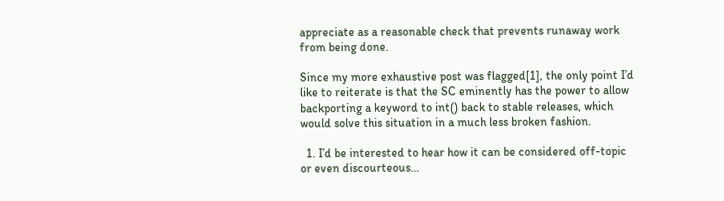appreciate as a reasonable check that prevents runaway work from being done.

Since my more exhaustive post was flagged[1], the only point I’d like to reiterate is that the SC eminently has the power to allow backporting a keyword to int() back to stable releases, which would solve this situation in a much less broken fashion.

  1. I’d be interested to hear how it can be considered off-topic or even discourteous…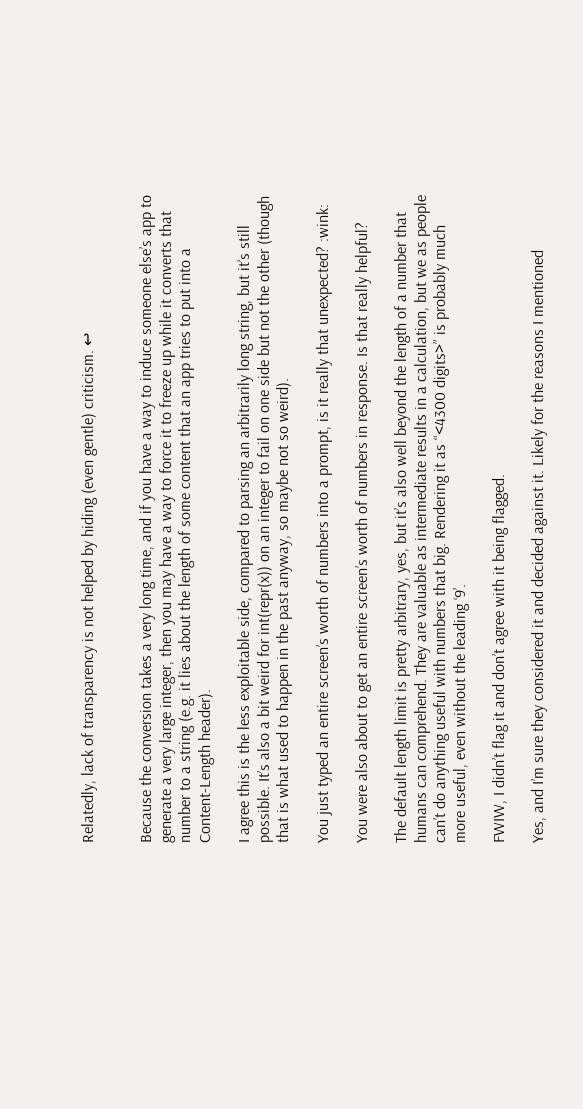Relatedly, lack of transparency is not helped by hiding (even gentle) criticism. ↩


Because the conversion takes a very long time, and if you have a way to induce someone else’s app to generate a very large integer, then you may have a way to force it to freeze up while it converts that number to a string (e.g. it lies about the length of some content that an app tries to put into a Content-Length header).

I agree this is the less exploitable side, compared to parsing an arbitrarily long string, but it’s still possible. It’s also a bit weird for int(repr(x)) on an integer to fail on one side but not the other (though that is what used to happen in the past anyway, so maybe not so weird).

You just typed an entire screen’s worth of numbers into a prompt, is it really that unexpected? :wink:

You were also about to get an entire screen’s worth of numbers in response. Is that really helpful?

The default length limit is pretty arbitrary, yes, but it’s also well beyond the length of a number that humans can comprehend. They are valuable as intermediate results in a calculation, but we as people can’t do anything useful with numbers that big. Rendering it as “<4300 digits>” is probably much more useful, even without the leading ‘9’.

FWIW, I didn’t flag it and don’t agree with it being flagged.

Yes, and I’m sure they considered it and decided against it. Likely for the reasons I mentioned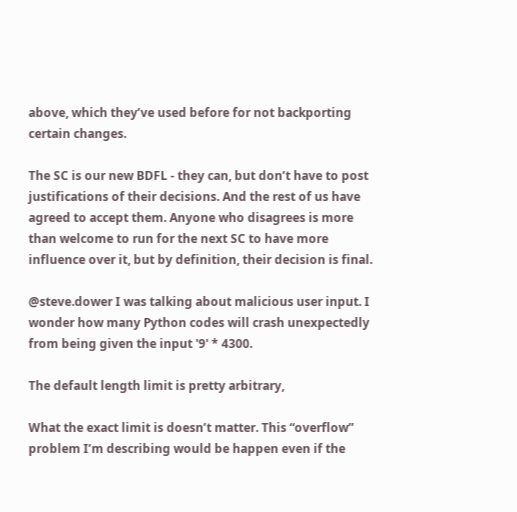above, which they’ve used before for not backporting certain changes.

The SC is our new BDFL - they can, but don’t have to post justifications of their decisions. And the rest of us have agreed to accept them. Anyone who disagrees is more than welcome to run for the next SC to have more influence over it, but by definition, their decision is final.

@steve.dower I was talking about malicious user input. I wonder how many Python codes will crash unexpectedly from being given the input '9' * 4300.

The default length limit is pretty arbitrary,

What the exact limit is doesn’t matter. This “overflow” problem I’m describing would be happen even if the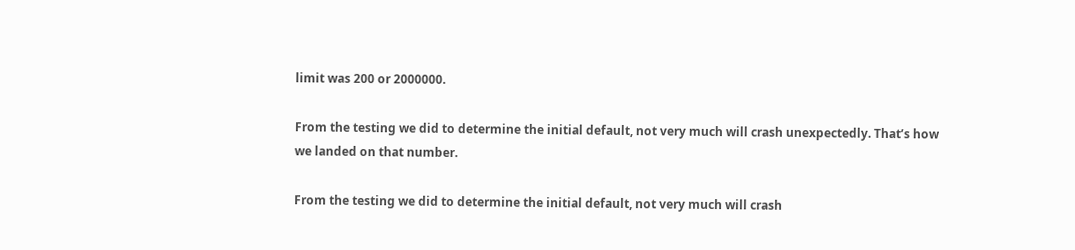limit was 200 or 2000000.

From the testing we did to determine the initial default, not very much will crash unexpectedly. That’s how we landed on that number.

From the testing we did to determine the initial default, not very much will crash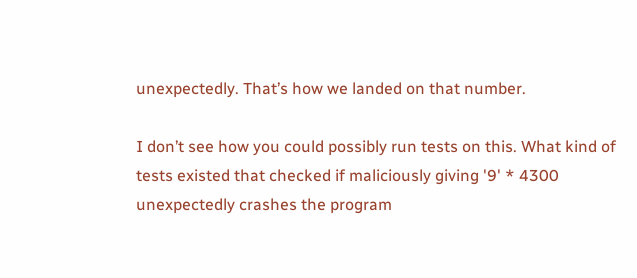unexpectedly. That’s how we landed on that number.

I don’t see how you could possibly run tests on this. What kind of tests existed that checked if maliciously giving '9' * 4300 unexpectedly crashes the program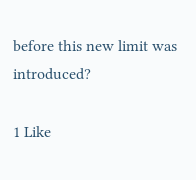before this new limit was introduced?

1 Like